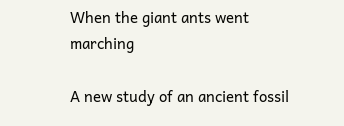When the giant ants went marching

A new study of an ancient fossil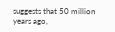suggests that 50 million years ago,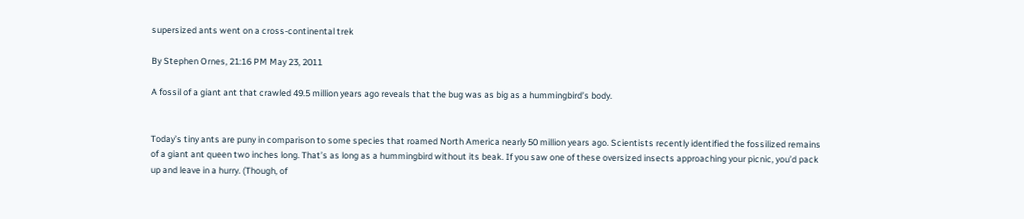supersized ants went on a cross-continental trek

By Stephen Ornes, 21:16 PM May 23, 2011

A fossil of a giant ant that crawled 49.5 million years ago reveals that the bug was as big as a hummingbird’s body.


Today’s tiny ants are puny in comparison to some species that roamed North America nearly 50 million years ago. Scientists recently identified the fossilized remains of a giant ant queen two inches long. That’s as long as a hummingbird without its beak. If you saw one of these oversized insects approaching your picnic, you’d pack up and leave in a hurry. (Though, of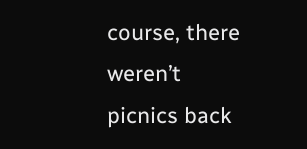course, there weren’t picnics back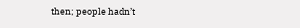then; people hadn’t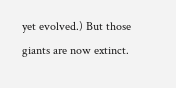yet evolved.) But those giants are now extinct.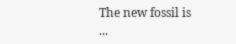The new fossil is ...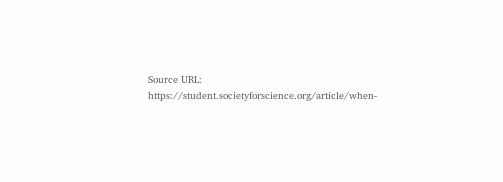Source URL: https://student.societyforscience.org/article/when-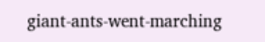giant-ants-went-marching